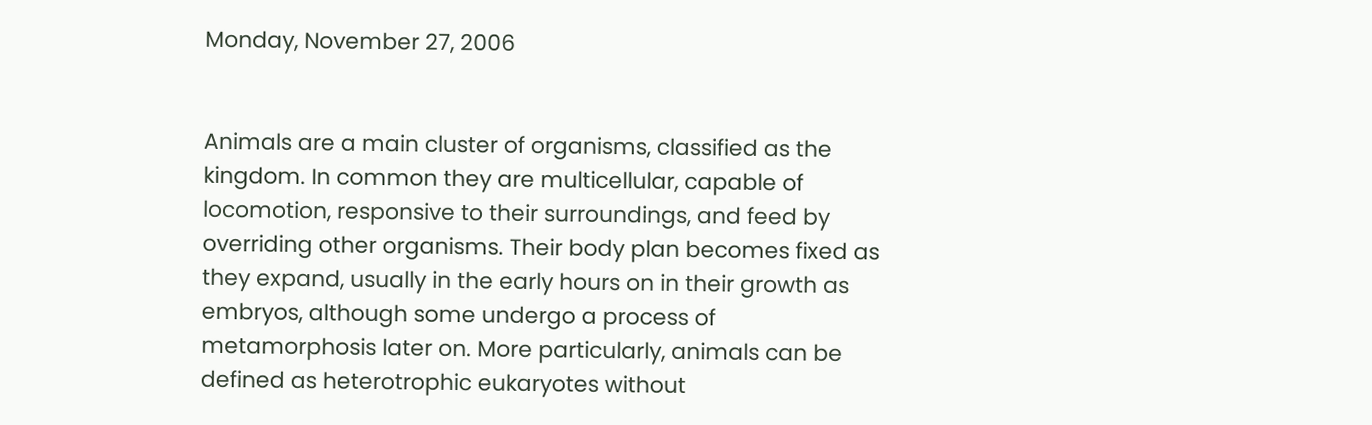Monday, November 27, 2006


Animals are a main cluster of organisms, classified as the kingdom. In common they are multicellular, capable of locomotion, responsive to their surroundings, and feed by overriding other organisms. Their body plan becomes fixed as they expand, usually in the early hours on in their growth as embryos, although some undergo a process of metamorphosis later on. More particularly, animals can be defined as heterotrophic eukaryotes without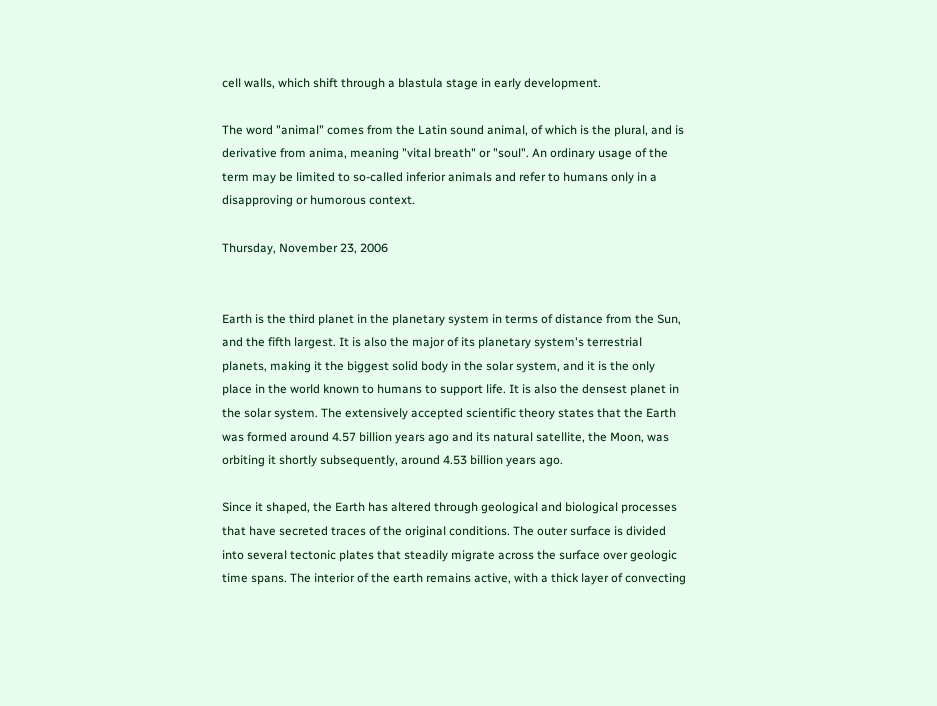cell walls, which shift through a blastula stage in early development.

The word "animal" comes from the Latin sound animal, of which is the plural, and is derivative from anima, meaning "vital breath" or "soul". An ordinary usage of the term may be limited to so-called inferior animals and refer to humans only in a disapproving or humorous context.

Thursday, November 23, 2006


Earth is the third planet in the planetary system in terms of distance from the Sun, and the fifth largest. It is also the major of its planetary system's terrestrial planets, making it the biggest solid body in the solar system, and it is the only place in the world known to humans to support life. It is also the densest planet in the solar system. The extensively accepted scientific theory states that the Earth was formed around 4.57 billion years ago and its natural satellite, the Moon, was orbiting it shortly subsequently, around 4.53 billion years ago.

Since it shaped, the Earth has altered through geological and biological processes that have secreted traces of the original conditions. The outer surface is divided into several tectonic plates that steadily migrate across the surface over geologic time spans. The interior of the earth remains active, with a thick layer of convecting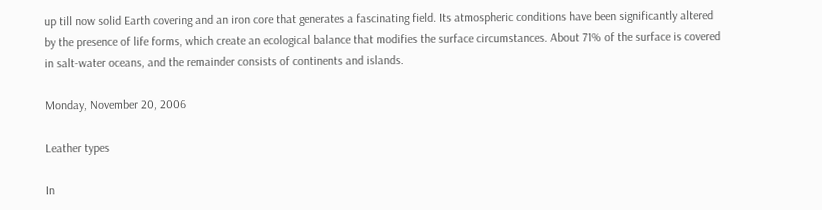up till now solid Earth covering and an iron core that generates a fascinating field. Its atmospheric conditions have been significantly altered by the presence of life forms, which create an ecological balance that modifies the surface circumstances. About 71% of the surface is covered in salt-water oceans, and the remainder consists of continents and islands.

Monday, November 20, 2006

Leather types

In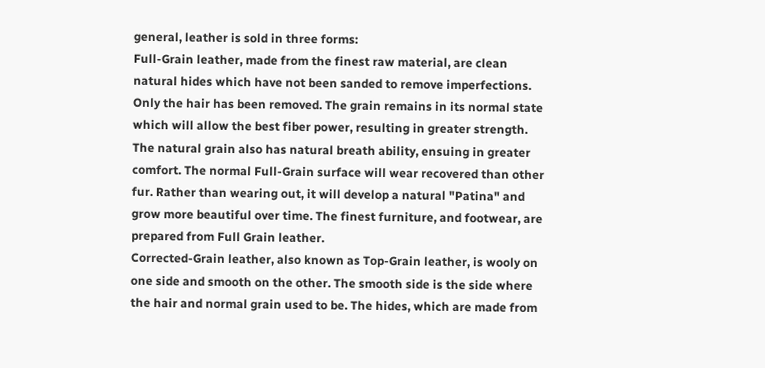general, leather is sold in three forms:
Full-Grain leather, made from the finest raw material, are clean natural hides which have not been sanded to remove imperfections. Only the hair has been removed. The grain remains in its normal state which will allow the best fiber power, resulting in greater strength. The natural grain also has natural breath ability, ensuing in greater comfort. The normal Full-Grain surface will wear recovered than other fur. Rather than wearing out, it will develop a natural "Patina" and grow more beautiful over time. The finest furniture, and footwear, are prepared from Full Grain leather.
Corrected-Grain leather, also known as Top-Grain leather, is wooly on one side and smooth on the other. The smooth side is the side where the hair and normal grain used to be. The hides, which are made from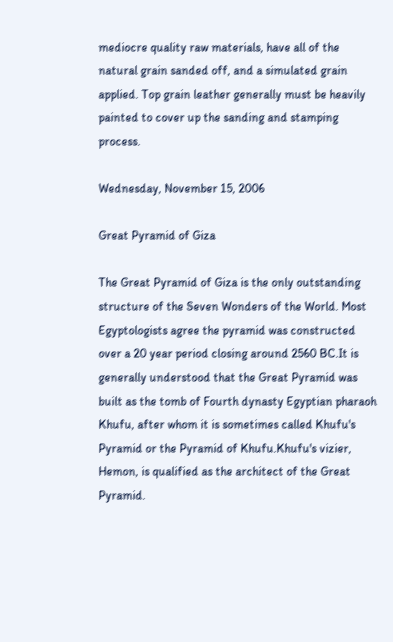mediocre quality raw materials, have all of the natural grain sanded off, and a simulated grain applied. Top grain leather generally must be heavily painted to cover up the sanding and stamping process.

Wednesday, November 15, 2006

Great Pyramid of Giza

The Great Pyramid of Giza is the only outstanding structure of the Seven Wonders of the World. Most Egyptologists agree the pyramid was constructed over a 20 year period closing around 2560 BC.It is generally understood that the Great Pyramid was built as the tomb of Fourth dynasty Egyptian pharaoh Khufu, after whom it is sometimes called Khufu's Pyramid or the Pyramid of Khufu.Khufu's vizier, Hemon, is qualified as the architect of the Great Pyramid.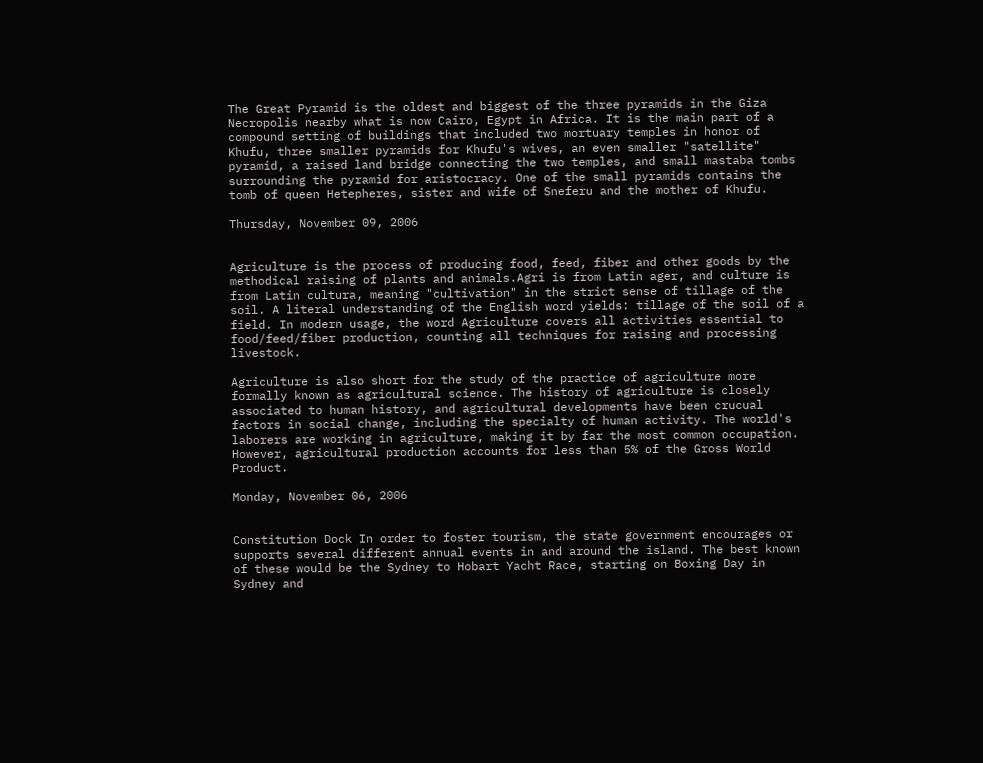The Great Pyramid is the oldest and biggest of the three pyramids in the Giza Necropolis nearby what is now Cairo, Egypt in Africa. It is the main part of a compound setting of buildings that included two mortuary temples in honor of Khufu, three smaller pyramids for Khufu's wives, an even smaller "satellite" pyramid, a raised land bridge connecting the two temples, and small mastaba tombs surrounding the pyramid for aristocracy. One of the small pyramids contains the tomb of queen Hetepheres, sister and wife of Sneferu and the mother of Khufu.

Thursday, November 09, 2006


Agriculture is the process of producing food, feed, fiber and other goods by the methodical raising of plants and animals.Agri is from Latin ager, and culture is from Latin cultura, meaning "cultivation" in the strict sense of tillage of the soil. A literal understanding of the English word yields: tillage of the soil of a field. In modern usage, the word Agriculture covers all activities essential to food/feed/fiber production, counting all techniques for raising and processing livestock.

Agriculture is also short for the study of the practice of agriculture more formally known as agricultural science. The history of agriculture is closely associated to human history, and agricultural developments have been crucual factors in social change, including the specialty of human activity. The world's laborers are working in agriculture, making it by far the most common occupation. However, agricultural production accounts for less than 5% of the Gross World Product.

Monday, November 06, 2006


Constitution Dock In order to foster tourism, the state government encourages or supports several different annual events in and around the island. The best known of these would be the Sydney to Hobart Yacht Race, starting on Boxing Day in Sydney and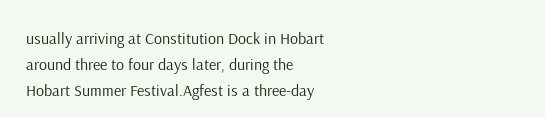usually arriving at Constitution Dock in Hobart around three to four days later, during the Hobart Summer Festival.Agfest is a three-day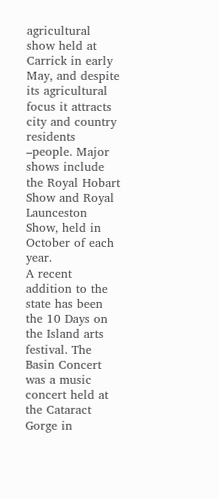agricultural show held at Carrick in early May, and despite its agricultural focus it attracts city and country residents –people. Major shows include the Royal Hobart Show and Royal Launceston Show, held in October of each year.
A recent addition to the state has been the 10 Days on the Island arts festival. The Basin Concert was a music concert held at the Cataract Gorge in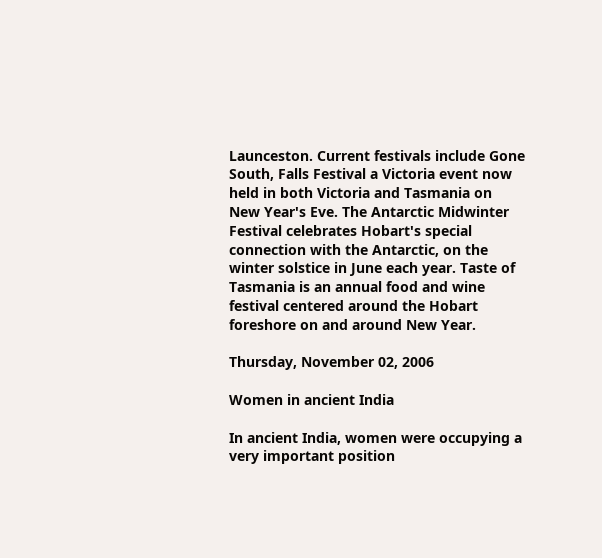Launceston. Current festivals include Gone South, Falls Festival a Victoria event now held in both Victoria and Tasmania on New Year's Eve. The Antarctic Midwinter Festival celebrates Hobart's special connection with the Antarctic, on the winter solstice in June each year. Taste of Tasmania is an annual food and wine festival centered around the Hobart foreshore on and around New Year.

Thursday, November 02, 2006

Women in ancient India

In ancient India, women were occupying a very important position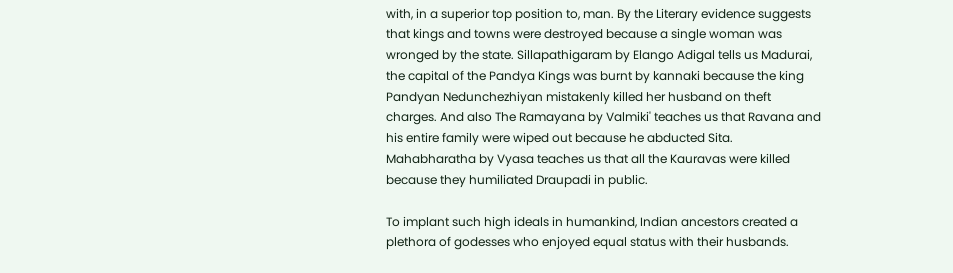with, in a superior top position to, man. By the Literary evidence suggests that kings and towns were destroyed because a single woman was wronged by the state. Sillapathigaram by Elango Adigal tells us Madurai, the capital of the Pandya Kings was burnt by kannaki because the king Pandyan Nedunchezhiyan mistakenly killed her husband on theft charges. And also The Ramayana by Valmiki' teaches us that Ravana and his entire family were wiped out because he abducted Sita. Mahabharatha by Vyasa teaches us that all the Kauravas were killed because they humiliated Draupadi in public.

To implant such high ideals in humankind, Indian ancestors created a plethora of godesses who enjoyed equal status with their husbands.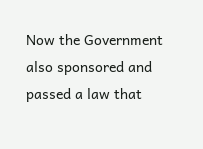Now the Government also sponsored and passed a law that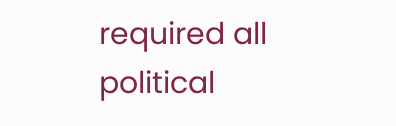required all political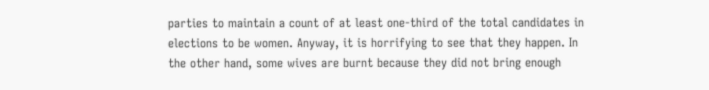parties to maintain a count of at least one-third of the total candidates in elections to be women. Anyway, it is horrifying to see that they happen. In the other hand, some wives are burnt because they did not bring enough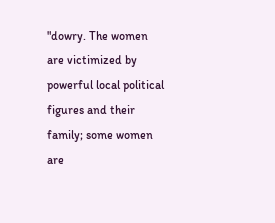"dowry. The women are victimized by powerful local political figures and their family; some women are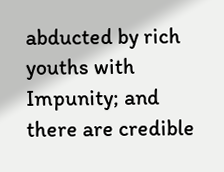abducted by rich youths with Impunity; and there are credible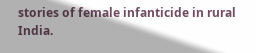stories of female infanticide in rural India.